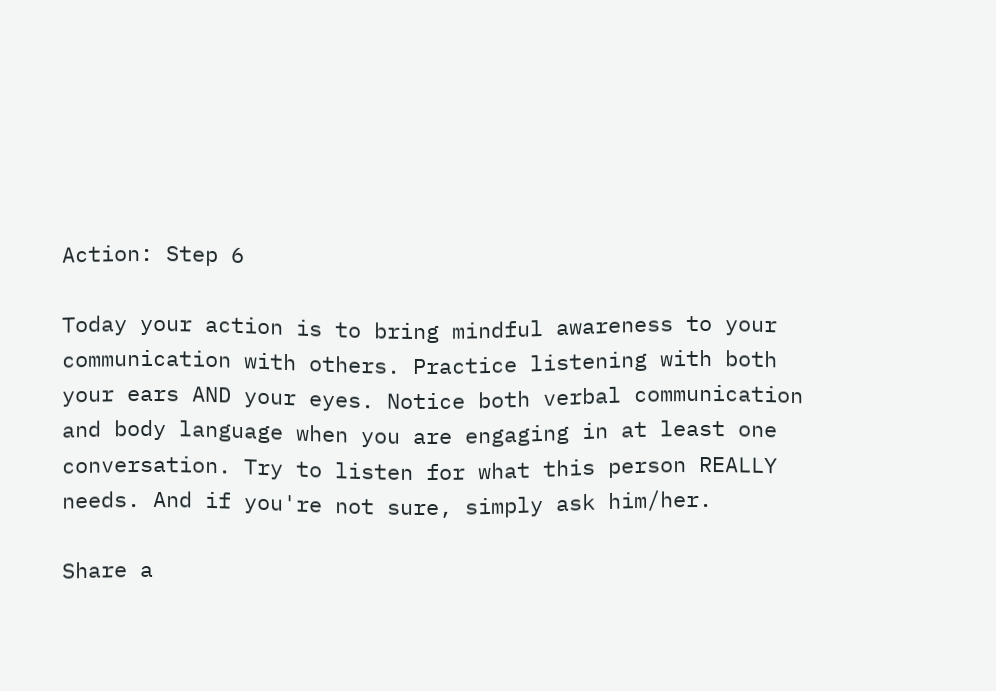Action: Step 6

Today your action is to bring mindful awareness to your communication with others. Practice listening with both your ears AND your eyes. Notice both verbal communication and body language when you are engaging in at least one conversation. Try to listen for what this person REALLY needs. And if you're not sure, simply ask him/her.

Share a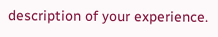description of your experience.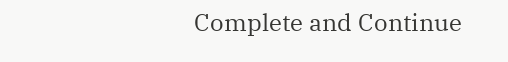Complete and Continue